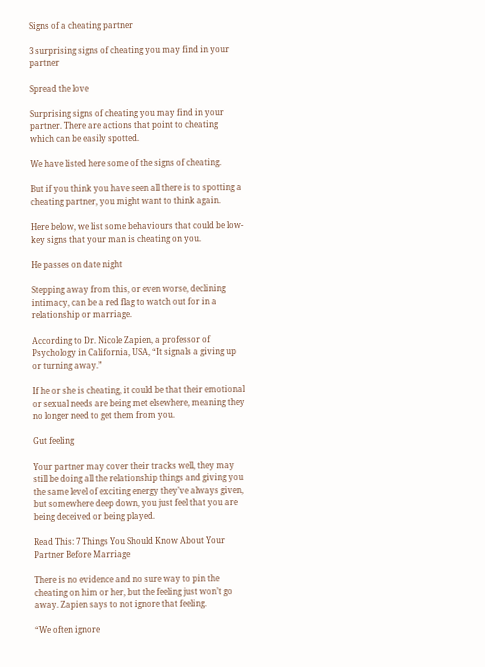Signs of a cheating partner

3 surprising signs of cheating you may find in your partner

Spread the love

Surprising signs of cheating you may find in your partner. There are actions that point to cheating which can be easily spotted.

We have listed here some of the signs of cheating.

But if you think you have seen all there is to spotting a cheating partner, you might want to think again.

Here below, we list some behaviours that could be low-key signs that your man is cheating on you.

He passes on date night

Stepping away from this, or even worse, declining intimacy, can be a red flag to watch out for in a relationship or marriage.

According to Dr. Nicole Zapien, a professor of Psychology in California, USA, “It signals a giving up or turning away.”

If he or she is cheating, it could be that their emotional or sexual needs are being met elsewhere, meaning they no longer need to get them from you.

Gut feeling

Your partner may cover their tracks well, they may still be doing all the relationship things and giving you the same level of exciting energy they’ve always given, but somewhere deep down, you just feel that you are being deceived or being played.

Read This: 7 Things You Should Know About Your Partner Before Marriage

There is no evidence and no sure way to pin the cheating on him or her, but the feeling just won’t go away. Zapien says to not ignore that feeling.

“We often ignore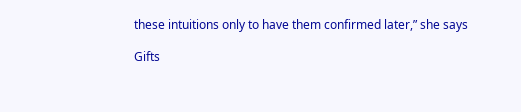these intuitions only to have them confirmed later,” she says

Gifts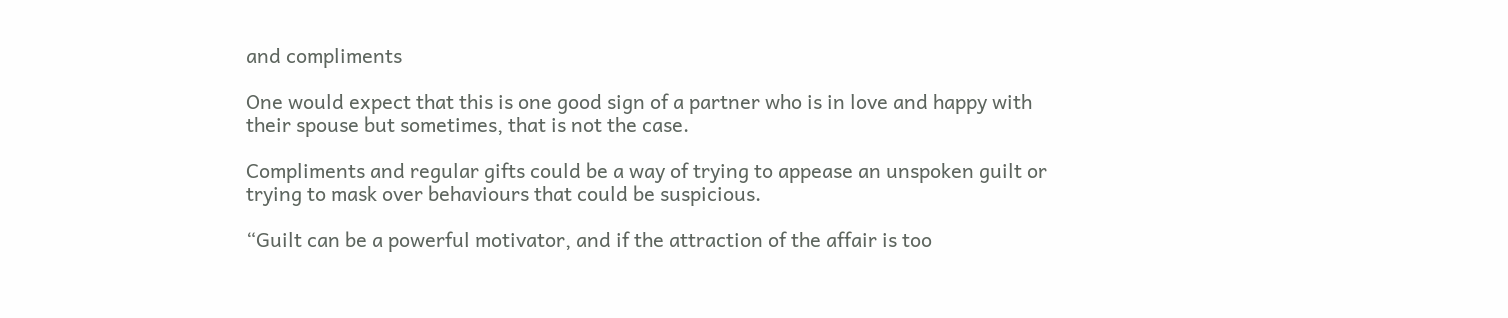and compliments

One would expect that this is one good sign of a partner who is in love and happy with their spouse but sometimes, that is not the case.

Compliments and regular gifts could be a way of trying to appease an unspoken guilt or trying to mask over behaviours that could be suspicious.

“Guilt can be a powerful motivator, and if the attraction of the affair is too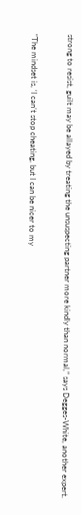strong to resist, guilt may be allayed by treating the unsuspecting partner more kindly than normal,” says Degges-White, another expert.

“The mindset is, ‘I can’t stop cheating, but I can be nicer to my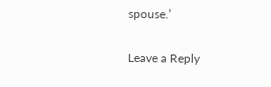spouse.’

Leave a Reply